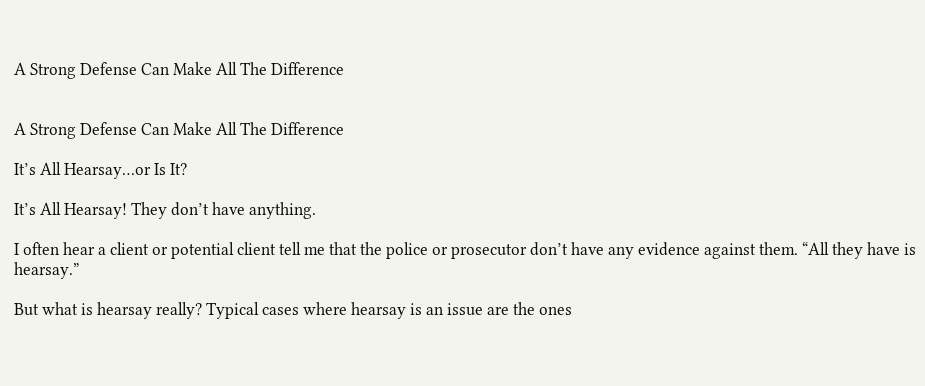A Strong Defense Can Make All The Difference


A Strong Defense Can Make All The Difference

It’s All Hearsay…or Is It?

It’s All Hearsay! They don’t have anything.

I often hear a client or potential client tell me that the police or prosecutor don’t have any evidence against them. “All they have is hearsay.”

But what is hearsay really? Typical cases where hearsay is an issue are the ones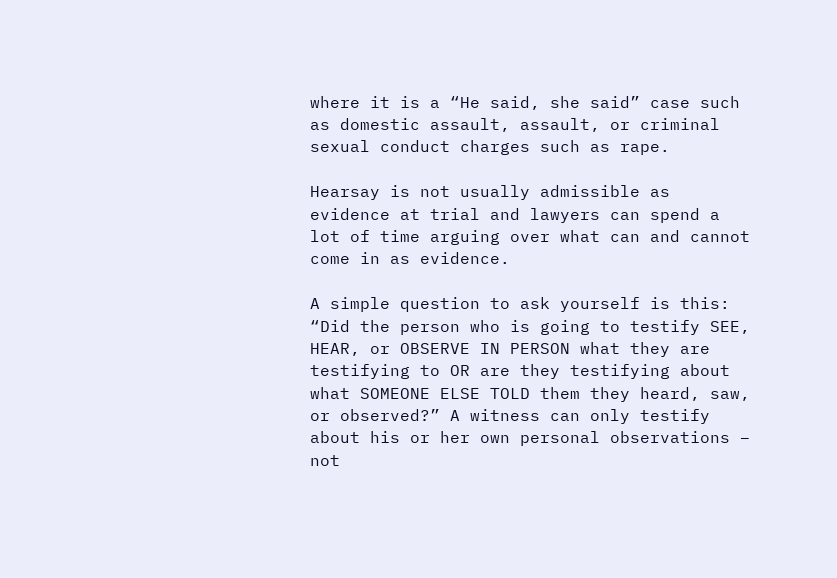where it is a “He said, she said” case such as domestic assault, assault, or criminal sexual conduct charges such as rape.

Hearsay is not usually admissible as evidence at trial and lawyers can spend a lot of time arguing over what can and cannot come in as evidence.

A simple question to ask yourself is this: “Did the person who is going to testify SEE, HEAR, or OBSERVE IN PERSON what they are testifying to OR are they testifying about what SOMEONE ELSE TOLD them they heard, saw, or observed?” A witness can only testify about his or her own personal observations – not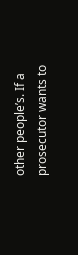other people’s. If a prosecutor wants to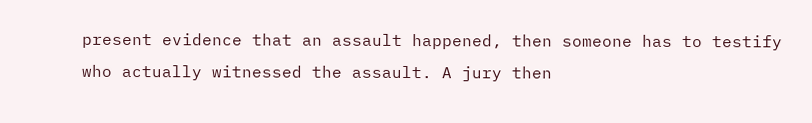present evidence that an assault happened, then someone has to testify who actually witnessed the assault. A jury then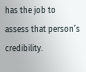has the job to assess that person’s credibility.